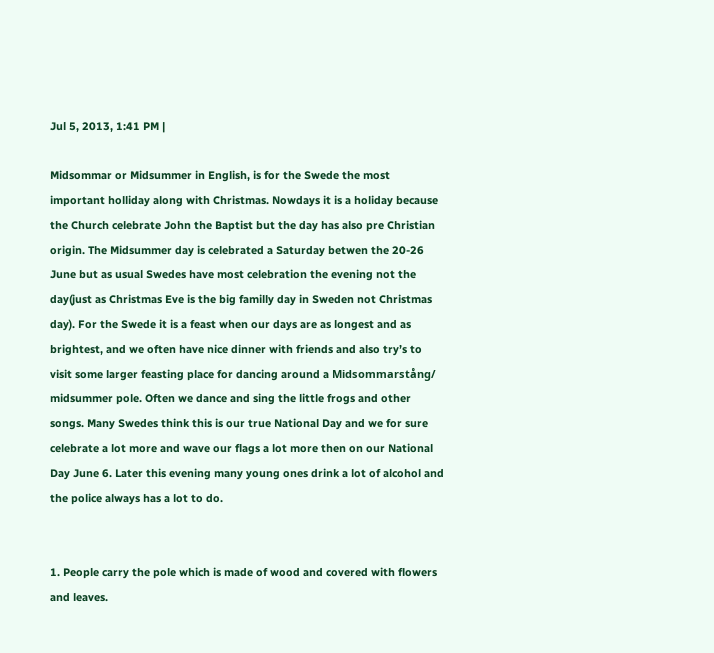Jul 5, 2013, 1:41 PM |

Midsommar or Midsummer in English, is for the Swede the most important holliday along with Christmas. Nowdays it is a holiday because the Church celebrate John the Baptist but the day has also pre Christian origin. The Midsummer day is celebrated a Saturday betwen the 20-26 June but as usual Swedes have most celebration the evening not the day(just as Christmas Eve is the big familly day in Sweden not Christmas day). For the Swede it is a feast when our days are as longest and as brightest, and we often have nice dinner with friends and also try’s to visit some larger feasting place for dancing around a Midsommarstång/ midsummer pole. Often we dance and sing the little frogs and other songs. Many Swedes think this is our true National Day and we for sure celebrate a lot more and wave our flags a lot more then on our National Day June 6. Later this evening many young ones drink a lot of alcohol and the police always has a lot to do.


1. People carry the pole which is made of wood and covered with flowers and leaves.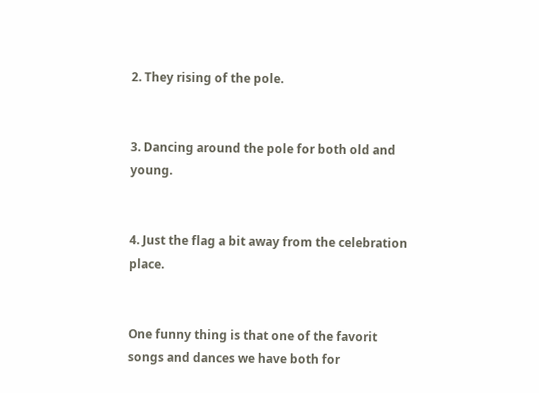2. They rising of the pole.


3. Dancing around the pole for both old and young.


4. Just the flag a bit away from the celebration place.


One funny thing is that one of the favorit songs and dances we have both for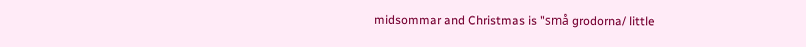midsommar and Christmas is "små grodorna/ little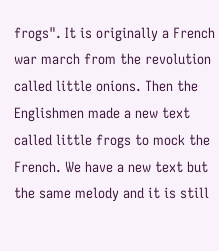frogs". It is originally a French war march from the revolution called little onions. Then the Englishmen made a new text called little frogs to mock the French. We have a new text but the same melody and it is still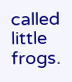called little frogs.